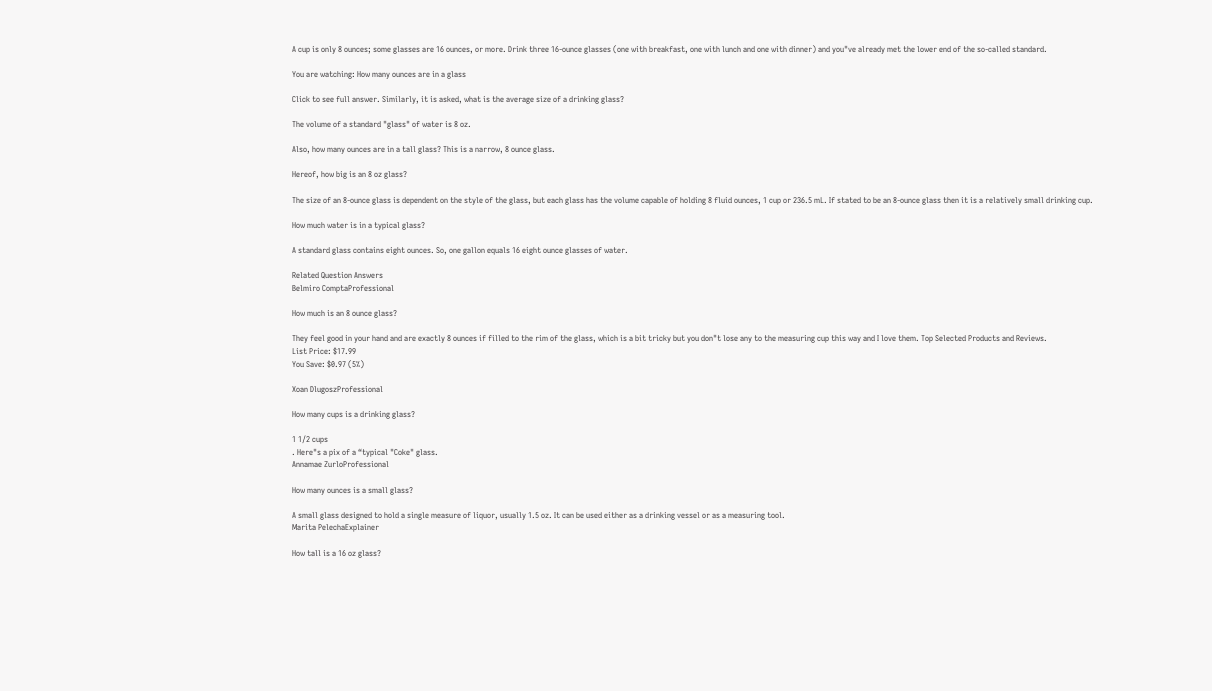A cup is only 8 ounces; some glasses are 16 ounces, or more. Drink three 16-ounce glasses (one with breakfast, one with lunch and one with dinner) and you"ve already met the lower end of the so-called standard.

You are watching: How many ounces are in a glass

Click to see full answer. Similarly, it is asked, what is the average size of a drinking glass?

The volume of a standard "glass" of water is 8 oz.

Also, how many ounces are in a tall glass? This is a narrow, 8 ounce glass.

Hereof, how big is an 8 oz glass?

The size of an 8-ounce glass is dependent on the style of the glass, but each glass has the volume capable of holding 8 fluid ounces, 1 cup or 236.5 mL. If stated to be an 8-ounce glass then it is a relatively small drinking cup.

How much water is in a typical glass?

A standard glass contains eight ounces. So, one gallon equals 16 eight ounce glasses of water.

Related Question Answers
Belmiro ComptaProfessional

How much is an 8 ounce glass?

They feel good in your hand and are exactly 8 ounces if filled to the rim of the glass, which is a bit tricky but you don"t lose any to the measuring cup this way and I love them. Top Selected Products and Reviews.
List Price: $17.99
You Save: $0.97 (5%)

Xoan DlugoszProfessional

How many cups is a drinking glass?

1 1/2 cups
. Here"s a pix of a “typical "Coke" glass.
Annamae ZurloProfessional

How many ounces is a small glass?

A small glass designed to hold a single measure of liquor, usually 1.5 oz. It can be used either as a drinking vessel or as a measuring tool.
Marita PelechaExplainer

How tall is a 16 oz glass?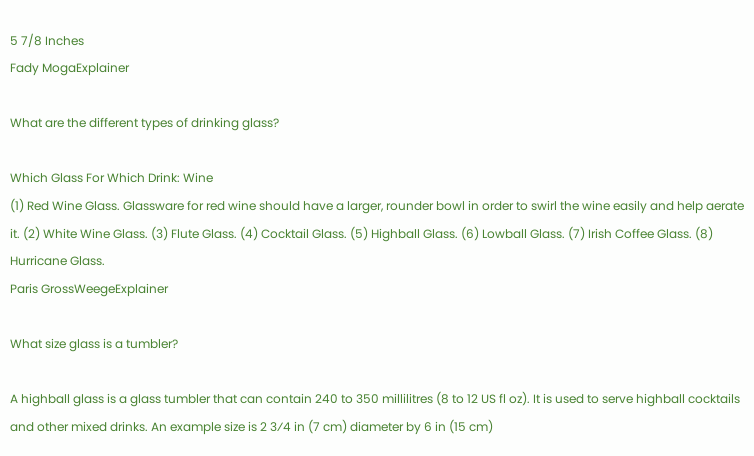5 7/8 Inches
Fady MogaExplainer

What are the different types of drinking glass?

Which Glass For Which Drink: Wine
(1) Red Wine Glass. Glassware for red wine should have a larger, rounder bowl in order to swirl the wine easily and help aerate it. (2) White Wine Glass. (3) Flute Glass. (4) Cocktail Glass. (5) Highball Glass. (6) Lowball Glass. (7) Irish Coffee Glass. (8) Hurricane Glass.
Paris GrossWeegeExplainer

What size glass is a tumbler?

A highball glass is a glass tumbler that can contain 240 to 350 millilitres (8 to 12 US fl oz). It is used to serve highball cocktails and other mixed drinks. An example size is 2 3⁄4 in (7 cm) diameter by 6 in (15 cm)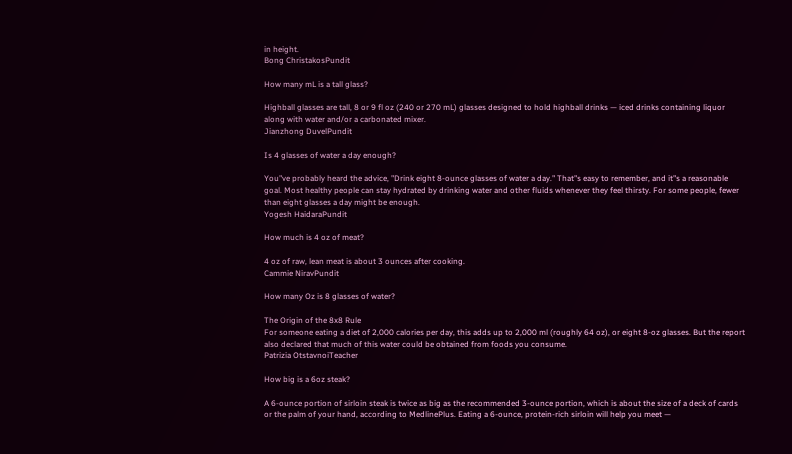in height.
Bong ChristakosPundit

How many mL is a tall glass?

Highball glasses are tall, 8 or 9 fl oz (240 or 270 mL) glasses designed to hold highball drinks — iced drinks containing liquor along with water and/or a carbonated mixer.
Jianzhong DuvelPundit

Is 4 glasses of water a day enough?

You"ve probably heard the advice, "Drink eight 8-ounce glasses of water a day." That"s easy to remember, and it"s a reasonable goal. Most healthy people can stay hydrated by drinking water and other fluids whenever they feel thirsty. For some people, fewer than eight glasses a day might be enough.
Yogesh HaidaraPundit

How much is 4 oz of meat?

4 oz of raw, lean meat is about 3 ounces after cooking.
Cammie NiravPundit

How many Oz is 8 glasses of water?

The Origin of the 8x8 Rule
For someone eating a diet of 2,000 calories per day, this adds up to 2,000 ml (roughly 64 oz), or eight 8-oz glasses. But the report also declared that much of this water could be obtained from foods you consume.
Patrizia OtstavnoiTeacher

How big is a 6oz steak?

A 6-ounce portion of sirloin steak is twice as big as the recommended 3-ounce portion, which is about the size of a deck of cards or the palm of your hand, according to MedlinePlus. Eating a 6-ounce, protein-rich sirloin will help you meet —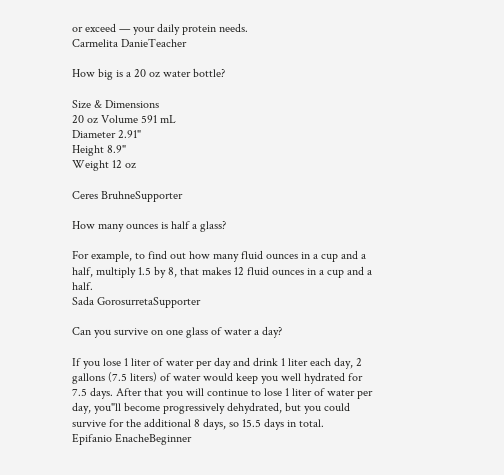or exceed — your daily protein needs.
Carmelita DanieTeacher

How big is a 20 oz water bottle?

Size & Dimensions
20 oz Volume 591 mL
Diameter 2.91"
Height 8.9"
Weight 12 oz

Ceres BruhneSupporter

How many ounces is half a glass?

For example, to find out how many fluid ounces in a cup and a half, multiply 1.5 by 8, that makes 12 fluid ounces in a cup and a half.
Sada GorosurretaSupporter

Can you survive on one glass of water a day?

If you lose 1 liter of water per day and drink 1 liter each day, 2 gallons (7.5 liters) of water would keep you well hydrated for 7.5 days. After that you will continue to lose 1 liter of water per day, you"ll become progressively dehydrated, but you could survive for the additional 8 days, so 15.5 days in total.
Epifanio EnacheBeginner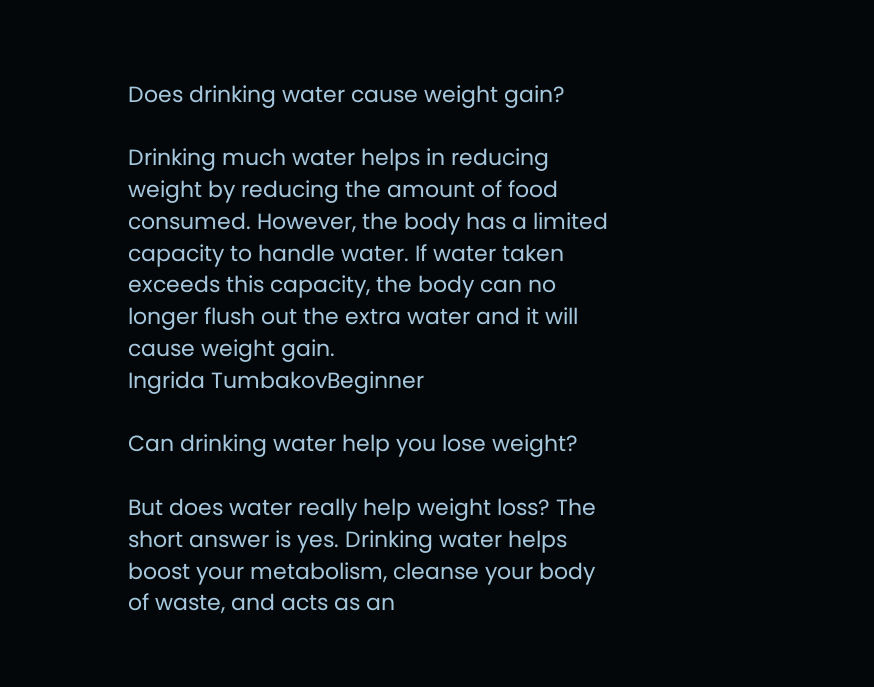Does drinking water cause weight gain?

Drinking much water helps in reducing weight by reducing the amount of food consumed. However, the body has a limited capacity to handle water. If water taken exceeds this capacity, the body can no longer flush out the extra water and it will cause weight gain.
Ingrida TumbakovBeginner

Can drinking water help you lose weight?

But does water really help weight loss? The short answer is yes. Drinking water helps boost your metabolism, cleanse your body of waste, and acts as an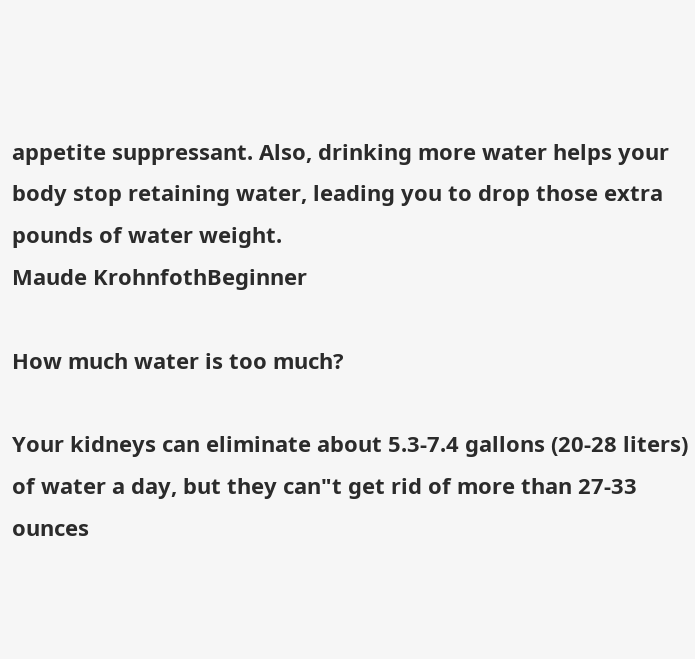appetite suppressant. Also, drinking more water helps your body stop retaining water, leading you to drop those extra pounds of water weight.
Maude KrohnfothBeginner

How much water is too much?

Your kidneys can eliminate about 5.3-7.4 gallons (20-28 liters) of water a day, but they can"t get rid of more than 27-33 ounces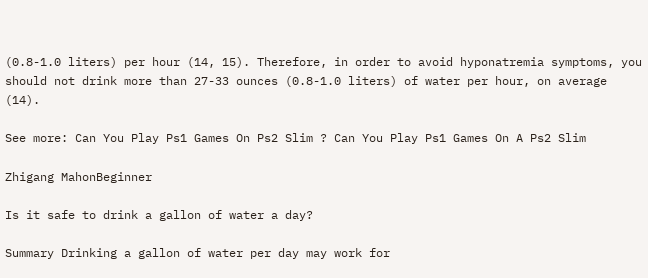(0.8-1.0 liters) per hour (14, 15). Therefore, in order to avoid hyponatremia symptoms, you should not drink more than 27-33 ounces (0.8-1.0 liters) of water per hour, on average (14).

See more: Can You Play Ps1 Games On Ps2 Slim ? Can You Play Ps1 Games On A Ps2 Slim

Zhigang MahonBeginner

Is it safe to drink a gallon of water a day?

Summary Drinking a gallon of water per day may work for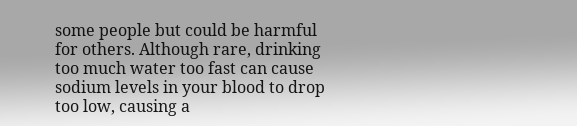some people but could be harmful for others. Although rare, drinking too much water too fast can cause sodium levels in your blood to drop too low, causing a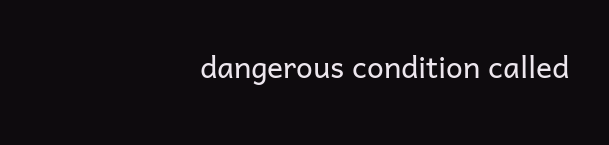dangerous condition called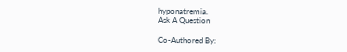hyponatremia.
Ask A Question

Co-Authored By: